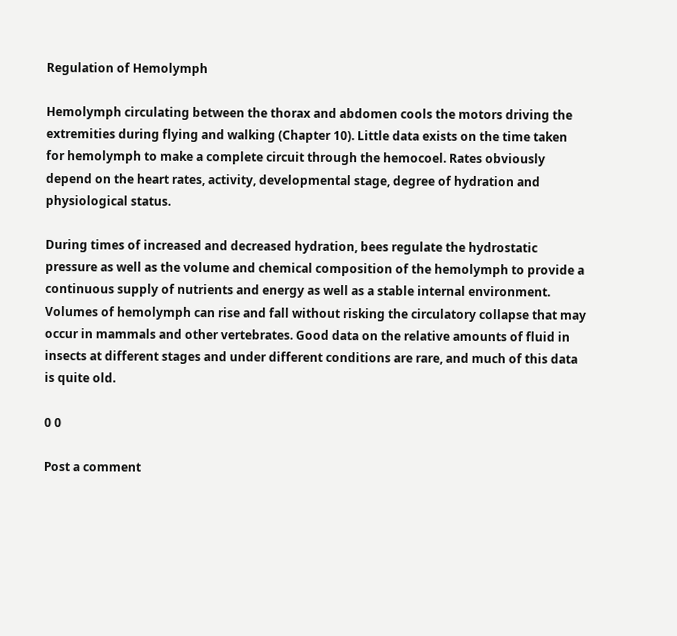Regulation of Hemolymph

Hemolymph circulating between the thorax and abdomen cools the motors driving the extremities during flying and walking (Chapter 10). Little data exists on the time taken for hemolymph to make a complete circuit through the hemocoel. Rates obviously depend on the heart rates, activity, developmental stage, degree of hydration and physiological status.

During times of increased and decreased hydration, bees regulate the hydrostatic pressure as well as the volume and chemical composition of the hemolymph to provide a continuous supply of nutrients and energy as well as a stable internal environment. Volumes of hemolymph can rise and fall without risking the circulatory collapse that may occur in mammals and other vertebrates. Good data on the relative amounts of fluid in insects at different stages and under different conditions are rare, and much of this data is quite old.

0 0

Post a comment